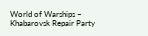World of Warships – Khabarovsk Repair Party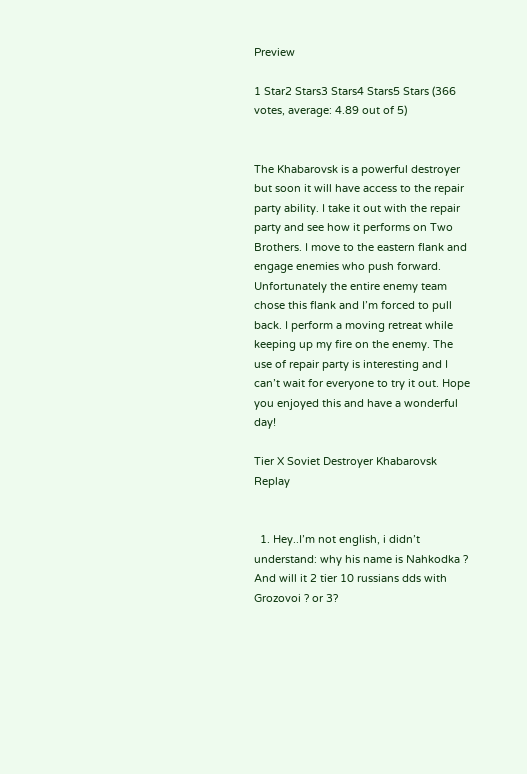Preview

1 Star2 Stars3 Stars4 Stars5 Stars (366 votes, average: 4.89 out of 5)


The Khabarovsk is a powerful destroyer but soon it will have access to the repair party ability. I take it out with the repair party and see how it performs on Two Brothers. I move to the eastern flank and engage enemies who push forward. Unfortunately the entire enemy team chose this flank and I’m forced to pull back. I perform a moving retreat while keeping up my fire on the enemy. The use of repair party is interesting and I can’t wait for everyone to try it out. Hope you enjoyed this and have a wonderful day!

Tier X Soviet Destroyer Khabarovsk Replay


  1. Hey..I’m not english, i didn’t understand: why his name is Nahkodka ? And will it 2 tier 10 russians dds with Grozovoi ? or 3?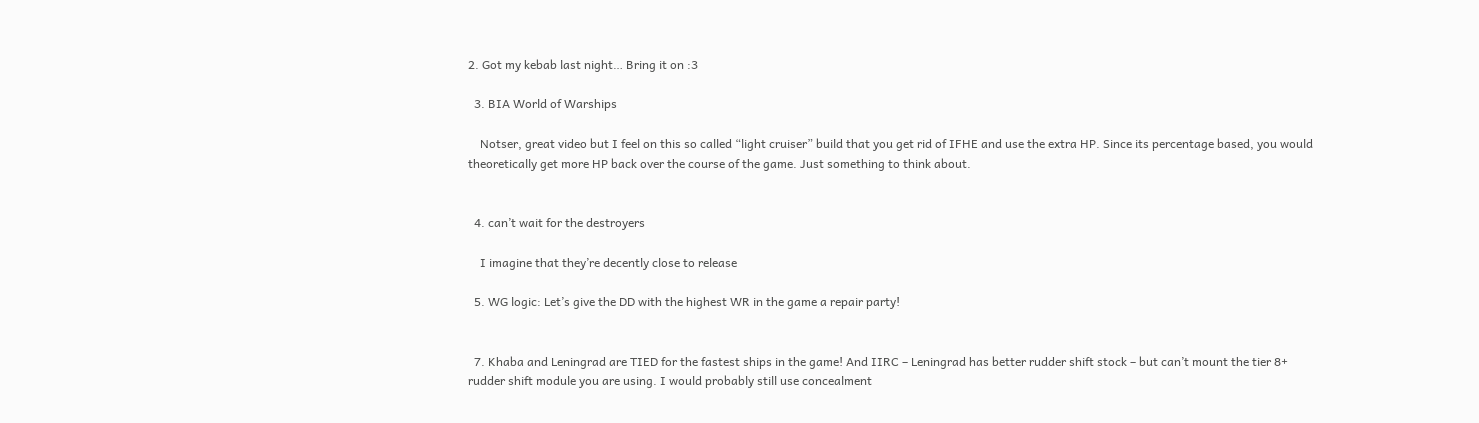2. Got my kebab last night… Bring it on :3

  3. BIA World of Warships

    Notser, great video but I feel on this so called “light cruiser” build that you get rid of IFHE and use the extra HP. Since its percentage based, you would theoretically get more HP back over the course of the game. Just something to think about.


  4. can’t wait for the destroyers

    I imagine that they’re decently close to release

  5. WG logic: Let’s give the DD with the highest WR in the game a repair party!


  7. Khaba and Leningrad are TIED for the fastest ships in the game! And IIRC – Leningrad has better rudder shift stock – but can’t mount the tier 8+ rudder shift module you are using. I would probably still use concealment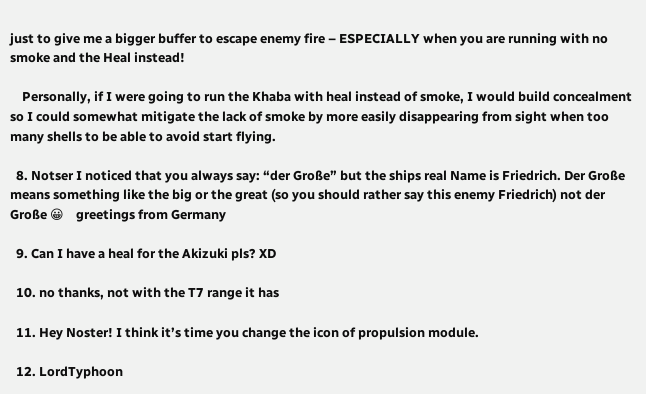just to give me a bigger buffer to escape enemy fire – ESPECIALLY when you are running with no smoke and the Heal instead!

    Personally, if I were going to run the Khaba with heal instead of smoke, I would build concealment so I could somewhat mitigate the lack of smoke by more easily disappearing from sight when too many shells to be able to avoid start flying.

  8. Notser I noticed that you always say: “der Große” but the ships real Name is Friedrich. Der Große means something like the big or the great (so you should rather say this enemy Friedrich) not der Große 😀    greetings from Germany

  9. Can I have a heal for the Akizuki pls? XD

  10. no thanks, not with the T7 range it has

  11. Hey Noster! I think it’s time you change the icon of propulsion module.

  12. LordTyphoon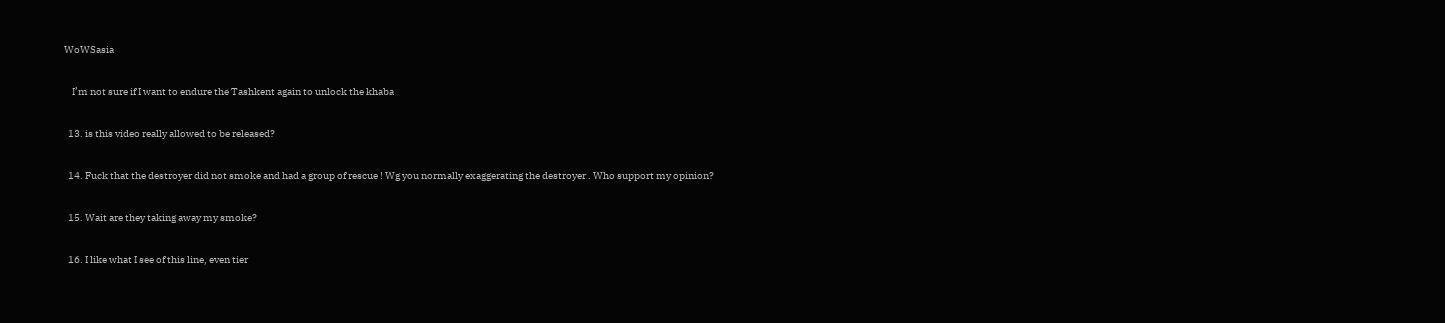WoWSasia

    I’m not sure if I want to endure the Tashkent again to unlock the khaba

  13. is this video really allowed to be released?

  14. Fuck that the destroyer did not smoke and had a group of rescue ! Wg you normally exaggerating the destroyer . Who support my opinion?

  15. Wait are they taking away my smoke?

  16. I like what I see of this line, even tier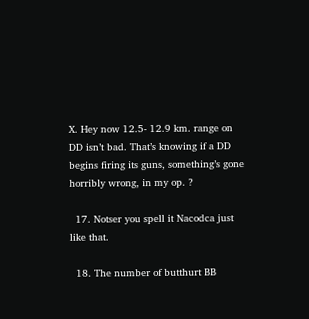X. Hey now 12.5- 12.9 km. range on DD isn’t bad. That’s knowing if a DD begins firing its guns, something’s gone horribly wrong, in my op. ?

  17. Notser you spell it Nacodca just like that.

  18. The number of butthurt BB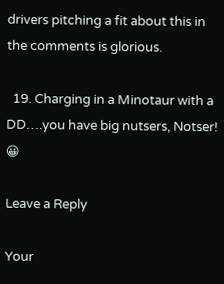drivers pitching a fit about this in the comments is glorious.

  19. Charging in a Minotaur with a DD….you have big nutsers, Notser! 😀

Leave a Reply

Your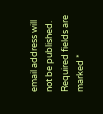email address will not be published. Required fields are marked *